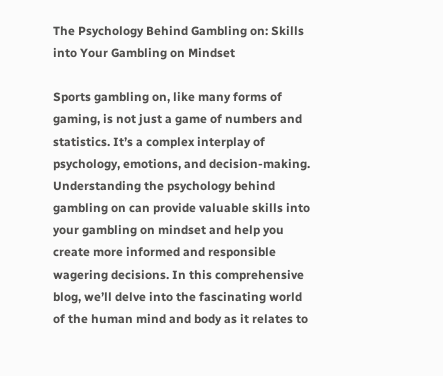The Psychology Behind Gambling on: Skills into Your Gambling on Mindset

Sports gambling on, like many forms of gaming, is not just a game of numbers and statistics. It’s a complex interplay of psychology, emotions, and decision-making. Understanding the psychology behind gambling on can provide valuable skills into your gambling on mindset and help you create more informed and responsible wagering decisions. In this comprehensive blog, we’ll delve into the fascinating world of the human mind and body as it relates to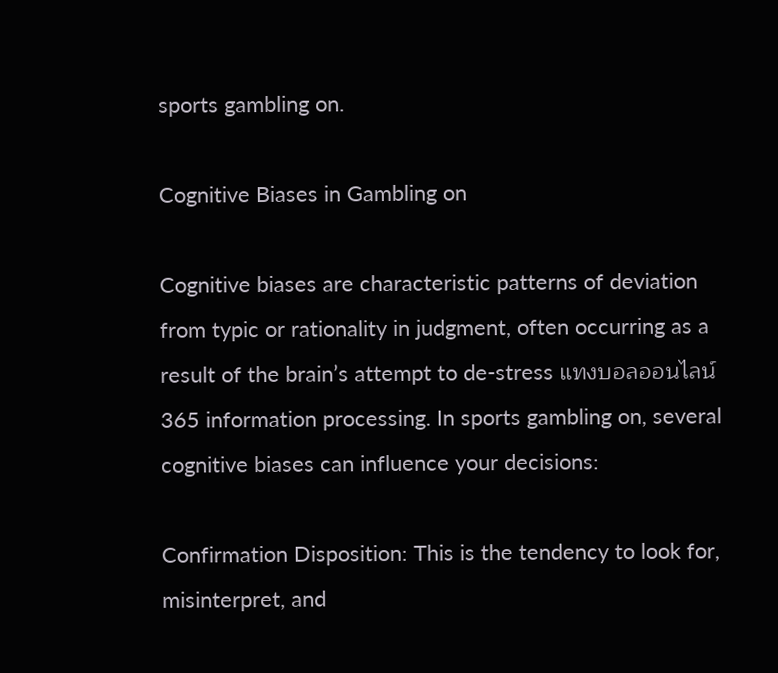sports gambling on.

Cognitive Biases in Gambling on

Cognitive biases are characteristic patterns of deviation from typic or rationality in judgment, often occurring as a result of the brain’s attempt to de-stress แทงบอลออนไลน์365 information processing. In sports gambling on, several cognitive biases can influence your decisions:

Confirmation Disposition: This is the tendency to look for, misinterpret, and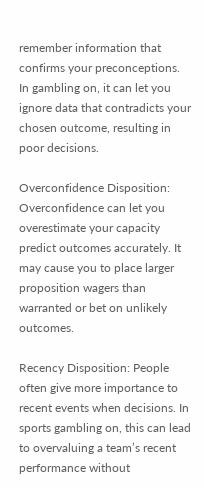remember information that confirms your preconceptions. In gambling on, it can let you ignore data that contradicts your chosen outcome, resulting in poor decisions.

Overconfidence Disposition: Overconfidence can let you overestimate your capacity predict outcomes accurately. It may cause you to place larger proposition wagers than warranted or bet on unlikely outcomes.

Recency Disposition: People often give more importance to recent events when decisions. In sports gambling on, this can lead to overvaluing a team’s recent performance without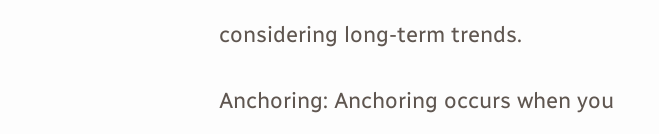considering long-term trends.

Anchoring: Anchoring occurs when you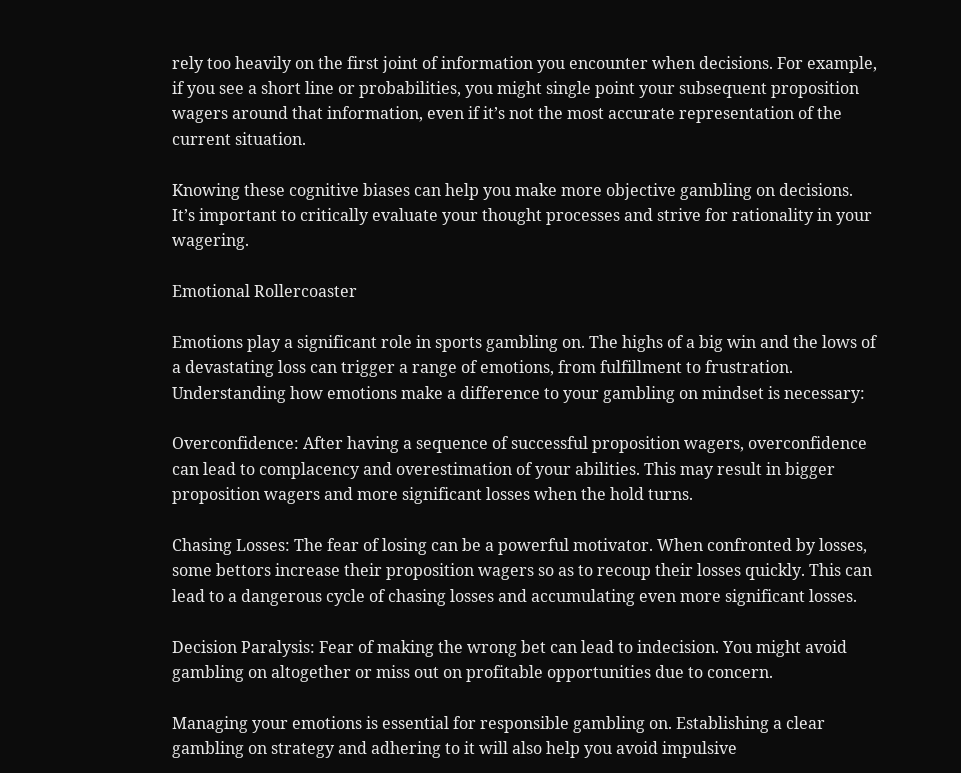rely too heavily on the first joint of information you encounter when decisions. For example, if you see a short line or probabilities, you might single point your subsequent proposition wagers around that information, even if it’s not the most accurate representation of the current situation.

Knowing these cognitive biases can help you make more objective gambling on decisions. It’s important to critically evaluate your thought processes and strive for rationality in your wagering.

Emotional Rollercoaster

Emotions play a significant role in sports gambling on. The highs of a big win and the lows of a devastating loss can trigger a range of emotions, from fulfillment to frustration. Understanding how emotions make a difference to your gambling on mindset is necessary:

Overconfidence: After having a sequence of successful proposition wagers, overconfidence can lead to complacency and overestimation of your abilities. This may result in bigger proposition wagers and more significant losses when the hold turns.

Chasing Losses: The fear of losing can be a powerful motivator. When confronted by losses, some bettors increase their proposition wagers so as to recoup their losses quickly. This can lead to a dangerous cycle of chasing losses and accumulating even more significant losses.

Decision Paralysis: Fear of making the wrong bet can lead to indecision. You might avoid gambling on altogether or miss out on profitable opportunities due to concern.

Managing your emotions is essential for responsible gambling on. Establishing a clear gambling on strategy and adhering to it will also help you avoid impulsive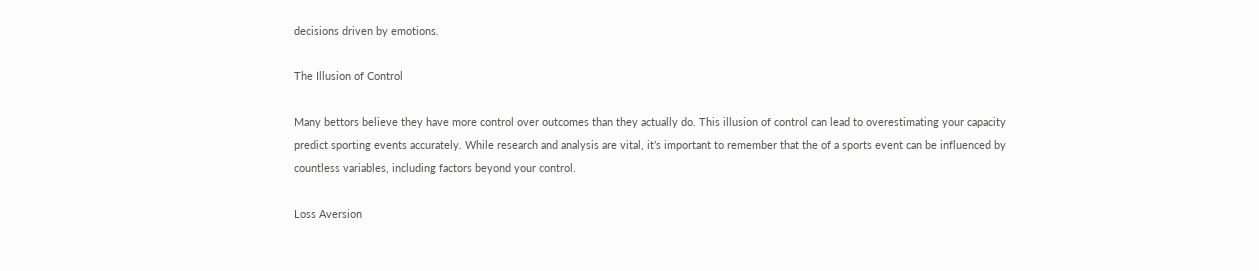decisions driven by emotions.

The Illusion of Control

Many bettors believe they have more control over outcomes than they actually do. This illusion of control can lead to overestimating your capacity predict sporting events accurately. While research and analysis are vital, it’s important to remember that the of a sports event can be influenced by countless variables, including factors beyond your control.

Loss Aversion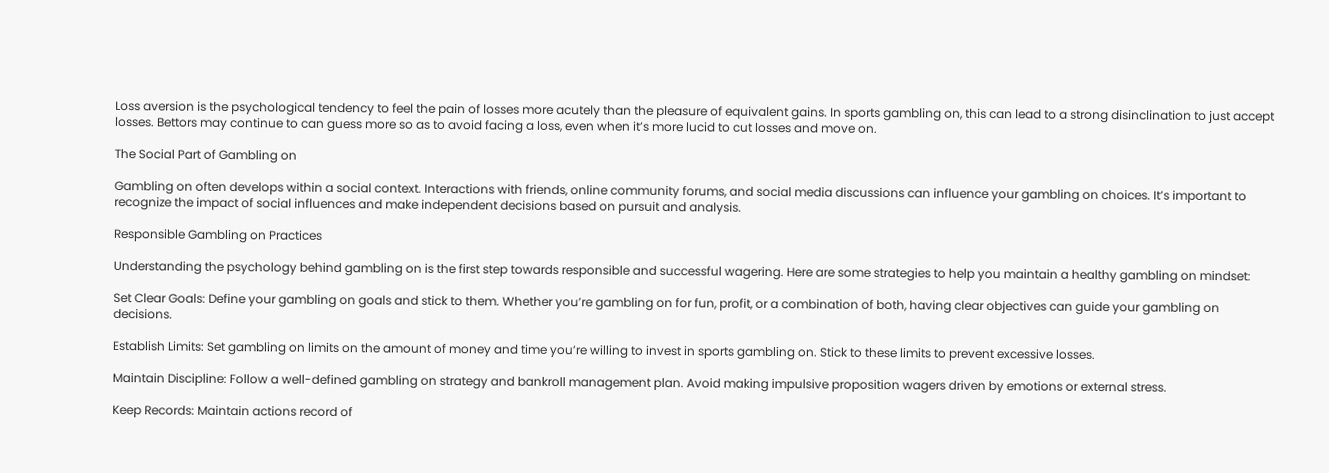Loss aversion is the psychological tendency to feel the pain of losses more acutely than the pleasure of equivalent gains. In sports gambling on, this can lead to a strong disinclination to just accept losses. Bettors may continue to can guess more so as to avoid facing a loss, even when it’s more lucid to cut losses and move on.

The Social Part of Gambling on

Gambling on often develops within a social context. Interactions with friends, online community forums, and social media discussions can influence your gambling on choices. It’s important to recognize the impact of social influences and make independent decisions based on pursuit and analysis.

Responsible Gambling on Practices

Understanding the psychology behind gambling on is the first step towards responsible and successful wagering. Here are some strategies to help you maintain a healthy gambling on mindset:

Set Clear Goals: Define your gambling on goals and stick to them. Whether you’re gambling on for fun, profit, or a combination of both, having clear objectives can guide your gambling on decisions.

Establish Limits: Set gambling on limits on the amount of money and time you’re willing to invest in sports gambling on. Stick to these limits to prevent excessive losses.

Maintain Discipline: Follow a well-defined gambling on strategy and bankroll management plan. Avoid making impulsive proposition wagers driven by emotions or external stress.

Keep Records: Maintain actions record of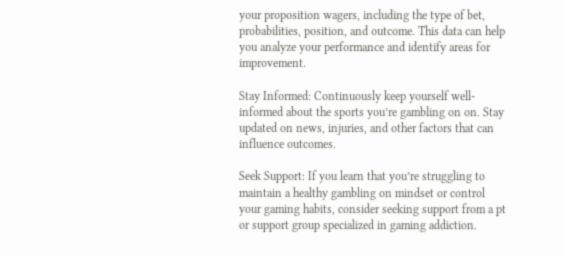your proposition wagers, including the type of bet, probabilities, position, and outcome. This data can help you analyze your performance and identify areas for improvement.

Stay Informed: Continuously keep yourself well-informed about the sports you’re gambling on on. Stay updated on news, injuries, and other factors that can influence outcomes.

Seek Support: If you learn that you’re struggling to maintain a healthy gambling on mindset or control your gaming habits, consider seeking support from a pt or support group specialized in gaming addiction.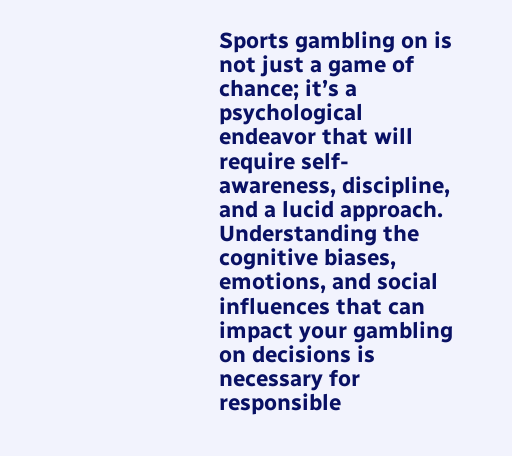Sports gambling on is not just a game of chance; it’s a psychological endeavor that will require self-awareness, discipline, and a lucid approach. Understanding the cognitive biases, emotions, and social influences that can impact your gambling on decisions is necessary for responsible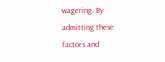wagering. By admitting these factors and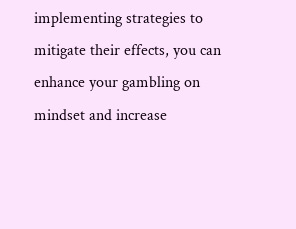implementing strategies to mitigate their effects, you can enhance your gambling on mindset and increase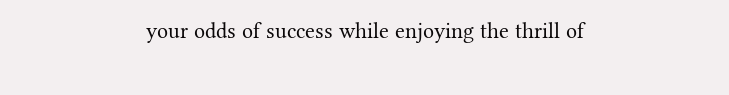your odds of success while enjoying the thrill of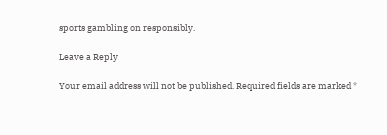sports gambling on responsibly.

Leave a Reply

Your email address will not be published. Required fields are marked *